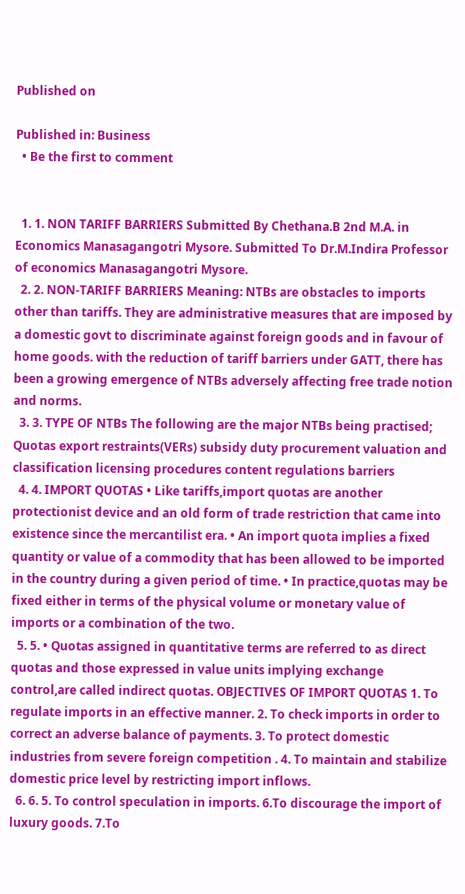Published on

Published in: Business
  • Be the first to comment


  1. 1. NON TARIFF BARRIERS Submitted By Chethana.B 2nd M.A. in Economics Manasagangotri Mysore. Submitted To Dr.M.Indira Professor of economics Manasagangotri Mysore.
  2. 2. NON-TARIFF BARRIERS Meaning: NTBs are obstacles to imports other than tariffs. They are administrative measures that are imposed by a domestic govt to discriminate against foreign goods and in favour of home goods. with the reduction of tariff barriers under GATT, there has been a growing emergence of NTBs adversely affecting free trade notion and norms.
  3. 3. TYPE OF NTBs The following are the major NTBs being practised; Quotas export restraints(VERs) subsidy duty procurement valuation and classification licensing procedures content regulations barriers
  4. 4. IMPORT QUOTAS • Like tariffs,import quotas are another protectionist device and an old form of trade restriction that came into existence since the mercantilist era. • An import quota implies a fixed quantity or value of a commodity that has been allowed to be imported in the country during a given period of time. • In practice,quotas may be fixed either in terms of the physical volume or monetary value of imports or a combination of the two.
  5. 5. • Quotas assigned in quantitative terms are referred to as direct quotas and those expressed in value units implying exchange control,are called indirect quotas. OBJECTIVES OF IMPORT QUOTAS 1. To regulate imports in an effective manner. 2. To check imports in order to correct an adverse balance of payments. 3. To protect domestic industries from severe foreign competition . 4. To maintain and stabilize domestic price level by restricting import inflows.
  6. 6. 5. To control speculation in imports. 6.To discourage the import of luxury goods. 7.To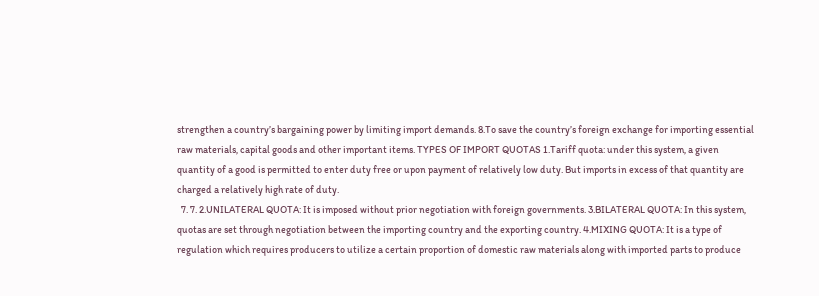strengthen a country’s bargaining power by limiting import demands. 8.To save the country’s foreign exchange for importing essential raw materials, capital goods and other important items. TYPES OF IMPORT QUOTAS 1.Tariff quota: under this system, a given quantity of a good is permitted to enter duty free or upon payment of relatively low duty. But imports in excess of that quantity are charged a relatively high rate of duty.
  7. 7. 2.UNILATERAL QUOTA: It is imposed without prior negotiation with foreign governments. 3.BILATERAL QUOTA: In this system, quotas are set through negotiation between the importing country and the exporting country. 4.MIXING QUOTA: It is a type of regulation which requires producers to utilize a certain proportion of domestic raw materials along with imported parts to produce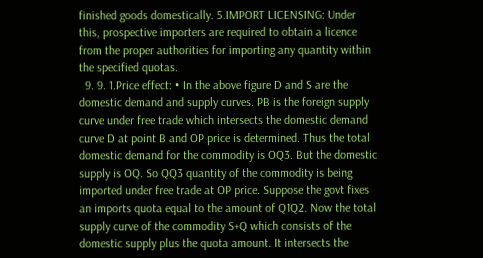finished goods domestically. 5.IMPORT LICENSING: Under this, prospective importers are required to obtain a licence from the proper authorities for importing any quantity within the specified quotas.
  9. 9. 1.Price effect: • In the above figure D and S are the domestic demand and supply curves. PB is the foreign supply curve under free trade which intersects the domestic demand curve D at point B and OP price is determined. Thus the total domestic demand for the commodity is OQ3. But the domestic supply is OQ. So QQ3 quantity of the commodity is being imported under free trade at OP price. Suppose the govt fixes an imports quota equal to the amount of Q1Q2. Now the total supply curve of the commodity S+Q which consists of the domestic supply plus the quota amount. It intersects the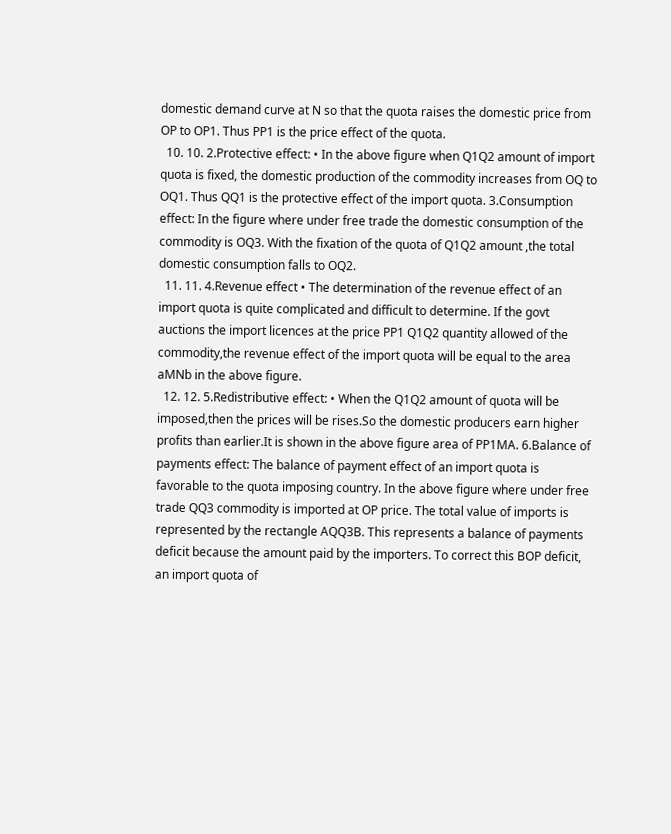domestic demand curve at N so that the quota raises the domestic price from OP to OP1. Thus PP1 is the price effect of the quota.
  10. 10. 2.Protective effect: • In the above figure when Q1Q2 amount of import quota is fixed, the domestic production of the commodity increases from OQ to OQ1. Thus QQ1 is the protective effect of the import quota. 3.Consumption effect: In the figure where under free trade the domestic consumption of the commodity is OQ3. With the fixation of the quota of Q1Q2 amount ,the total domestic consumption falls to OQ2.
  11. 11. 4.Revenue effect • The determination of the revenue effect of an import quota is quite complicated and difficult to determine. If the govt auctions the import licences at the price PP1 Q1Q2 quantity allowed of the commodity,the revenue effect of the import quota will be equal to the area aMNb in the above figure.
  12. 12. 5.Redistributive effect: • When the Q1Q2 amount of quota will be imposed,then the prices will be rises.So the domestic producers earn higher profits than earlier.It is shown in the above figure area of PP1MA. 6.Balance of payments effect: The balance of payment effect of an import quota is favorable to the quota imposing country. In the above figure where under free trade QQ3 commodity is imported at OP price. The total value of imports is represented by the rectangle AQQ3B. This represents a balance of payments deficit because the amount paid by the importers. To correct this BOP deficit, an import quota of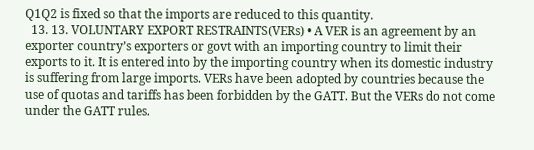Q1Q2 is fixed so that the imports are reduced to this quantity.
  13. 13. VOLUNTARY EXPORT RESTRAINTS(VERs) • A VER is an agreement by an exporter country’s exporters or govt with an importing country to limit their exports to it. It is entered into by the importing country when its domestic industry is suffering from large imports. VERs have been adopted by countries because the use of quotas and tariffs has been forbidden by the GATT. But the VERs do not come under the GATT rules.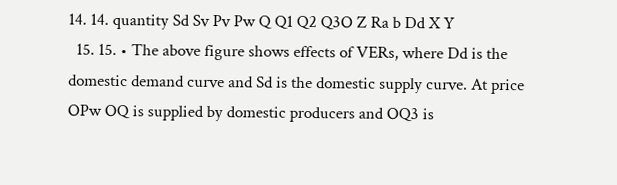14. 14. quantity Sd Sv Pv Pw Q Q1 Q2 Q3O Z Ra b Dd X Y
  15. 15. • The above figure shows effects of VERs, where Dd is the domestic demand curve and Sd is the domestic supply curve. At price OPw OQ is supplied by domestic producers and OQ3 is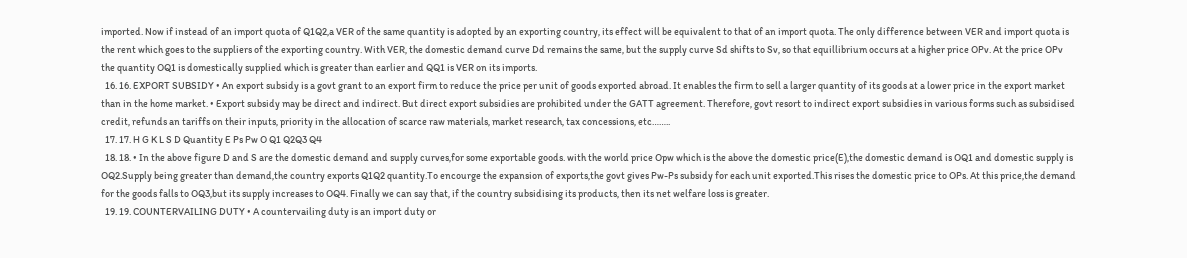imported. Now if instead of an import quota of Q1Q2,a VER of the same quantity is adopted by an exporting country, its effect will be equivalent to that of an import quota. The only difference between VER and import quota is the rent which goes to the suppliers of the exporting country. With VER, the domestic demand curve Dd remains the same, but the supply curve Sd shifts to Sv, so that equillibrium occurs at a higher price OPv. At the price OPv the quantity OQ1 is domestically supplied which is greater than earlier and QQ1 is VER on its imports.
  16. 16. EXPORT SUBSIDY • An export subsidy is a govt grant to an export firm to reduce the price per unit of goods exported abroad. It enables the firm to sell a larger quantity of its goods at a lower price in the export market than in the home market. • Export subsidy may be direct and indirect. But direct export subsidies are prohibited under the GATT agreement. Therefore, govt resort to indirect export subsidies in various forms such as subsidised credit, refunds an tariffs on their inputs, priority in the allocation of scarce raw materials, market research, tax concessions, etc……..
  17. 17. H G K L S D Quantity E Ps Pw O Q1 Q2Q3 Q4
  18. 18. • In the above figure D and S are the domestic demand and supply curves,for some exportable goods. with the world price Opw which is the above the domestic price(E),the domestic demand is OQ1 and domestic supply is OQ2.Supply being greater than demand,the country exports Q1Q2 quantity.To encourge the expansion of exports,the govt gives Pw-Ps subsidy for each unit exported.This rises the domestic price to OPs. At this price,the demand for the goods falls to OQ3,but its supply increases to OQ4. Finally we can say that, if the country subsidising its products, then its net welfare loss is greater.
  19. 19. COUNTERVAILING DUTY • A countervailing duty is an import duty or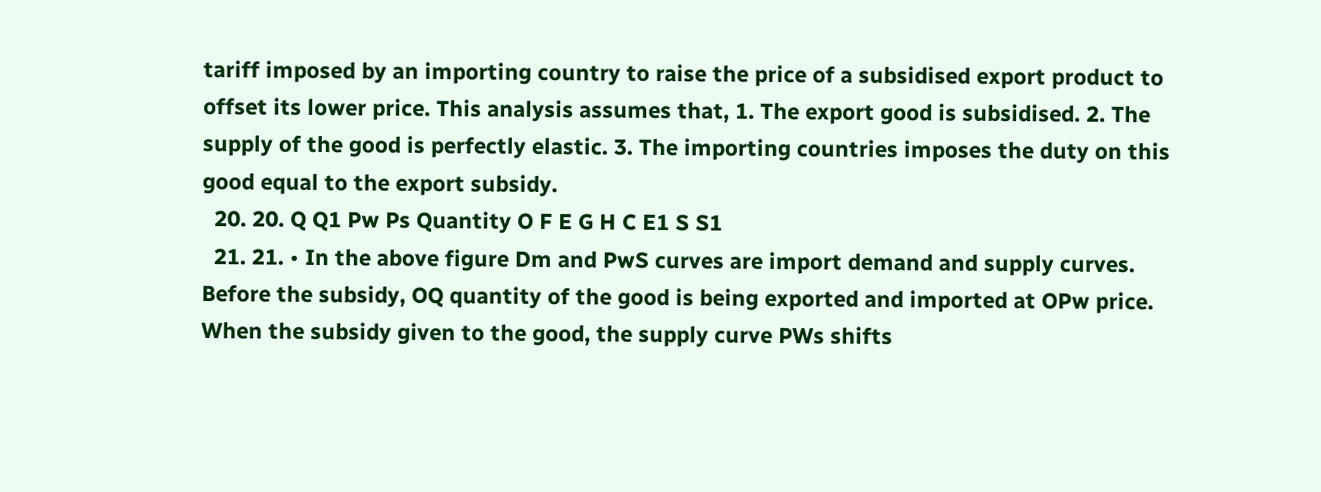tariff imposed by an importing country to raise the price of a subsidised export product to offset its lower price. This analysis assumes that, 1. The export good is subsidised. 2. The supply of the good is perfectly elastic. 3. The importing countries imposes the duty on this good equal to the export subsidy.
  20. 20. Q Q1 Pw Ps Quantity O F E G H C E1 S S1
  21. 21. • In the above figure Dm and PwS curves are import demand and supply curves. Before the subsidy, OQ quantity of the good is being exported and imported at OPw price. When the subsidy given to the good, the supply curve PWs shifts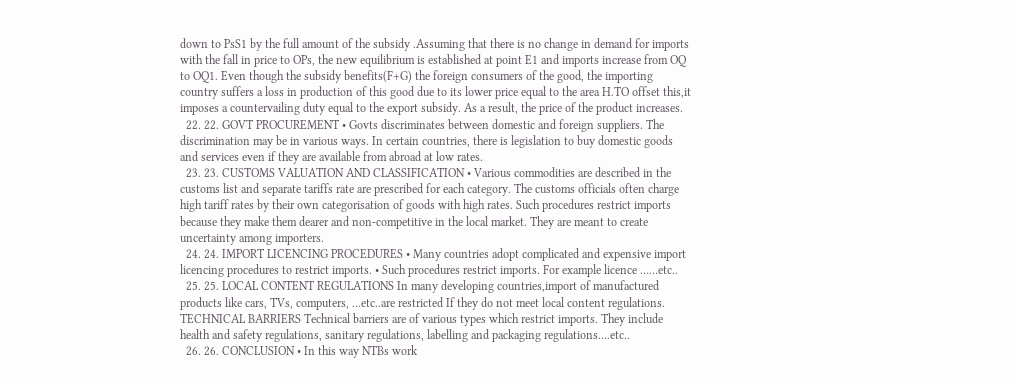down to PsS1 by the full amount of the subsidy .Assuming that there is no change in demand for imports with the fall in price to OPs, the new equilibrium is established at point E1 and imports increase from OQ to OQ1. Even though the subsidy benefits(F+G) the foreign consumers of the good, the importing country suffers a loss in production of this good due to its lower price equal to the area H.TO offset this,it imposes a countervailing duty equal to the export subsidy. As a result, the price of the product increases.
  22. 22. GOVT PROCUREMENT • Govts discriminates between domestic and foreign suppliers. The discrimination may be in various ways. In certain countries, there is legislation to buy domestic goods and services even if they are available from abroad at low rates.
  23. 23. CUSTOMS VALUATION AND CLASSIFICATION • Various commodities are described in the customs list and separate tariffs rate are prescribed for each category. The customs officials often charge high tariff rates by their own categorisation of goods with high rates. Such procedures restrict imports because they make them dearer and non-competitive in the local market. They are meant to create uncertainty among importers.
  24. 24. IMPORT LICENCING PROCEDURES • Many countries adopt complicated and expensive import licencing procedures to restrict imports. • Such procedures restrict imports. For example licence ……etc..
  25. 25. LOCAL CONTENT REGULATIONS In many developing countries,import of manufactured products like cars, TVs, computers, …etc..are restricted If they do not meet local content regulations. TECHNICAL BARRIERS Technical barriers are of various types which restrict imports. They include health and safety regulations, sanitary regulations, labelling and packaging regulations….etc..
  26. 26. CONCLUSION • In this way NTBs work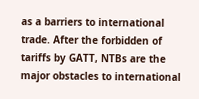as a barriers to international trade. After the forbidden of tariffs by GATT, NTBs are the major obstacles to international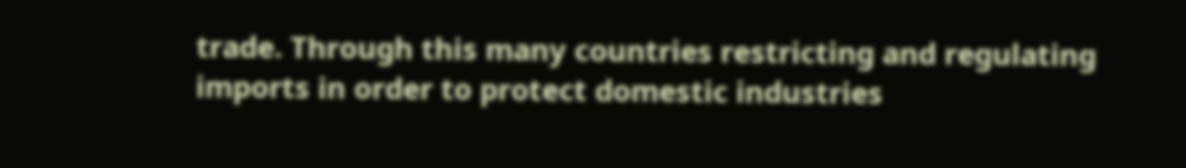trade. Through this many countries restricting and regulating imports in order to protect domestic industries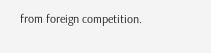from foreign competition.